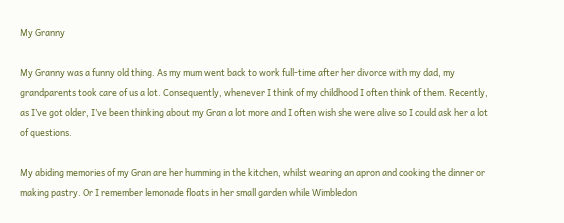My Granny

My Granny was a funny old thing. As my mum went back to work full-time after her divorce with my dad, my grandparents took care of us a lot. Consequently, whenever I think of my childhood I often think of them. Recently, as I’ve got older, I’ve been thinking about my Gran a lot more and I often wish she were alive so I could ask her a lot of questions.

My abiding memories of my Gran are her humming in the kitchen, whilst wearing an apron and cooking the dinner or making pastry. Or I remember lemonade floats in her small garden while Wimbledon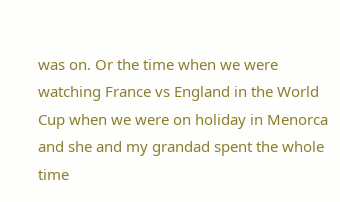was on. Or the time when we were watching France vs England in the World Cup when we were on holiday in Menorca and she and my grandad spent the whole time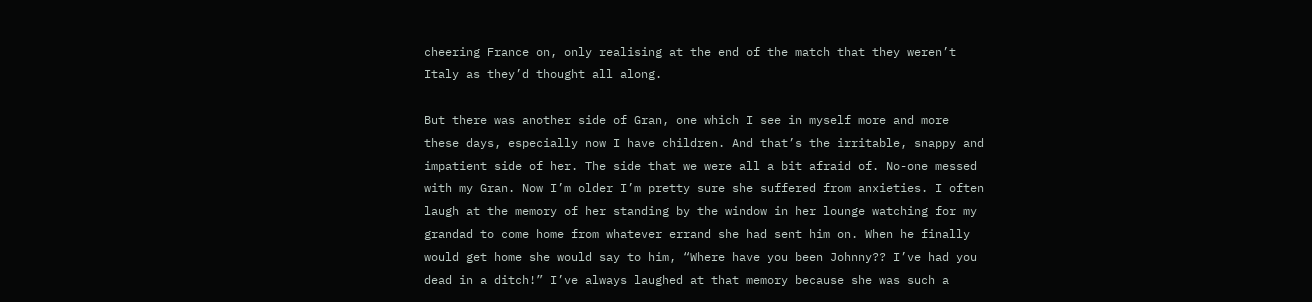cheering France on, only realising at the end of the match that they weren’t Italy as they’d thought all along.

But there was another side of Gran, one which I see in myself more and more these days, especially now I have children. And that’s the irritable, snappy and impatient side of her. The side that we were all a bit afraid of. No-one messed with my Gran. Now I’m older I’m pretty sure she suffered from anxieties. I often laugh at the memory of her standing by the window in her lounge watching for my grandad to come home from whatever errand she had sent him on. When he finally would get home she would say to him, “Where have you been Johnny?? I’ve had you dead in a ditch!” I’ve always laughed at that memory because she was such a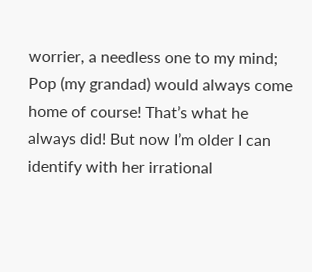worrier, a needless one to my mind; Pop (my grandad) would always come home of course! That’s what he always did! But now I’m older I can identify with her irrational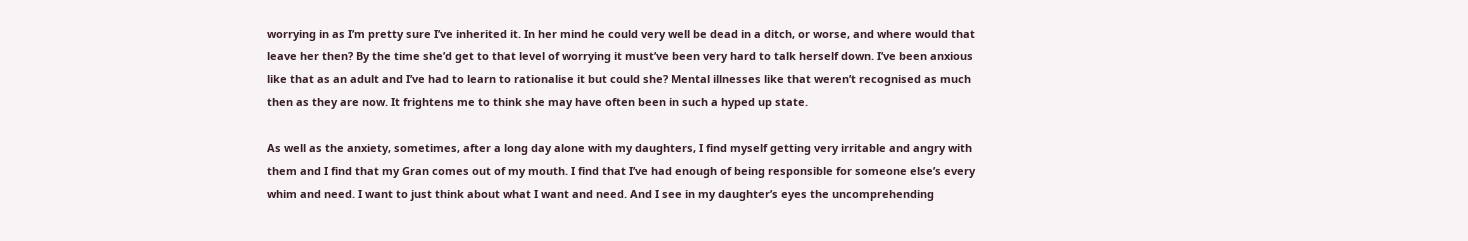worrying in as I’m pretty sure I’ve inherited it. In her mind he could very well be dead in a ditch, or worse, and where would that leave her then? By the time she’d get to that level of worrying it must’ve been very hard to talk herself down. I’ve been anxious like that as an adult and I’ve had to learn to rationalise it but could she? Mental illnesses like that weren’t recognised as much then as they are now. It frightens me to think she may have often been in such a hyped up state.

As well as the anxiety, sometimes, after a long day alone with my daughters, I find myself getting very irritable and angry with them and I find that my Gran comes out of my mouth. I find that I’ve had enough of being responsible for someone else’s every whim and need. I want to just think about what I want and need. And I see in my daughter’s eyes the uncomprehending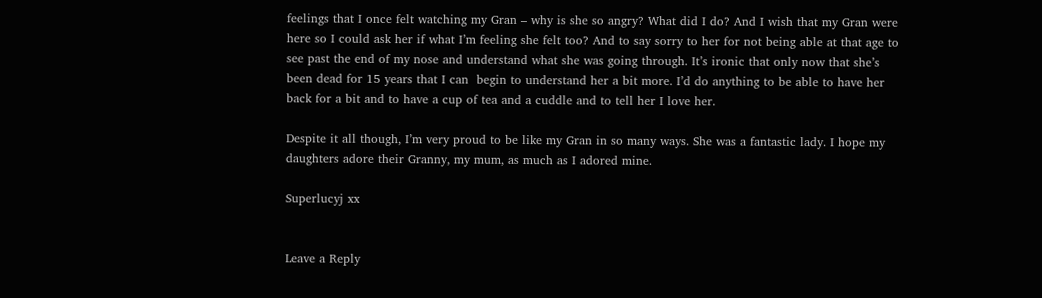feelings that I once felt watching my Gran – why is she so angry? What did I do? And I wish that my Gran were here so I could ask her if what I’m feeling she felt too? And to say sorry to her for not being able at that age to see past the end of my nose and understand what she was going through. It’s ironic that only now that she’s been dead for 15 years that I can  begin to understand her a bit more. I’d do anything to be able to have her back for a bit and to have a cup of tea and a cuddle and to tell her I love her.

Despite it all though, I’m very proud to be like my Gran in so many ways. She was a fantastic lady. I hope my daughters adore their Granny, my mum, as much as I adored mine.

Superlucyj xx


Leave a Reply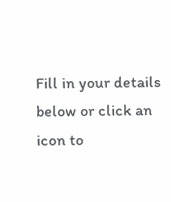Fill in your details below or click an icon to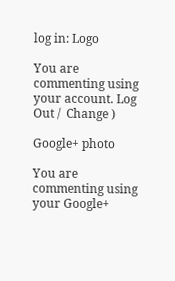log in: Logo

You are commenting using your account. Log Out /  Change )

Google+ photo

You are commenting using your Google+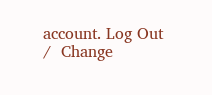account. Log Out /  Change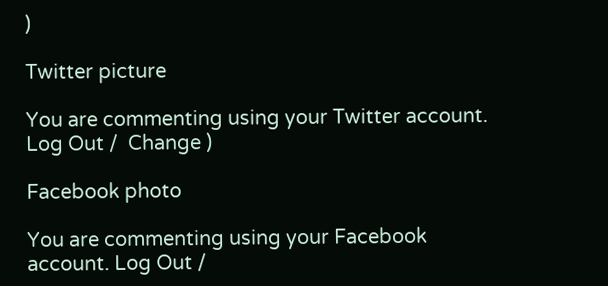)

Twitter picture

You are commenting using your Twitter account. Log Out /  Change )

Facebook photo

You are commenting using your Facebook account. Log Out /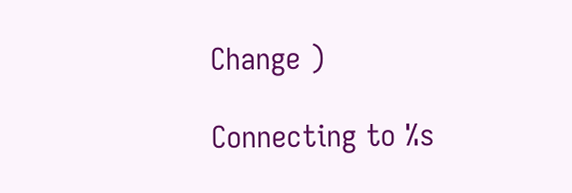Change )

Connecting to %s